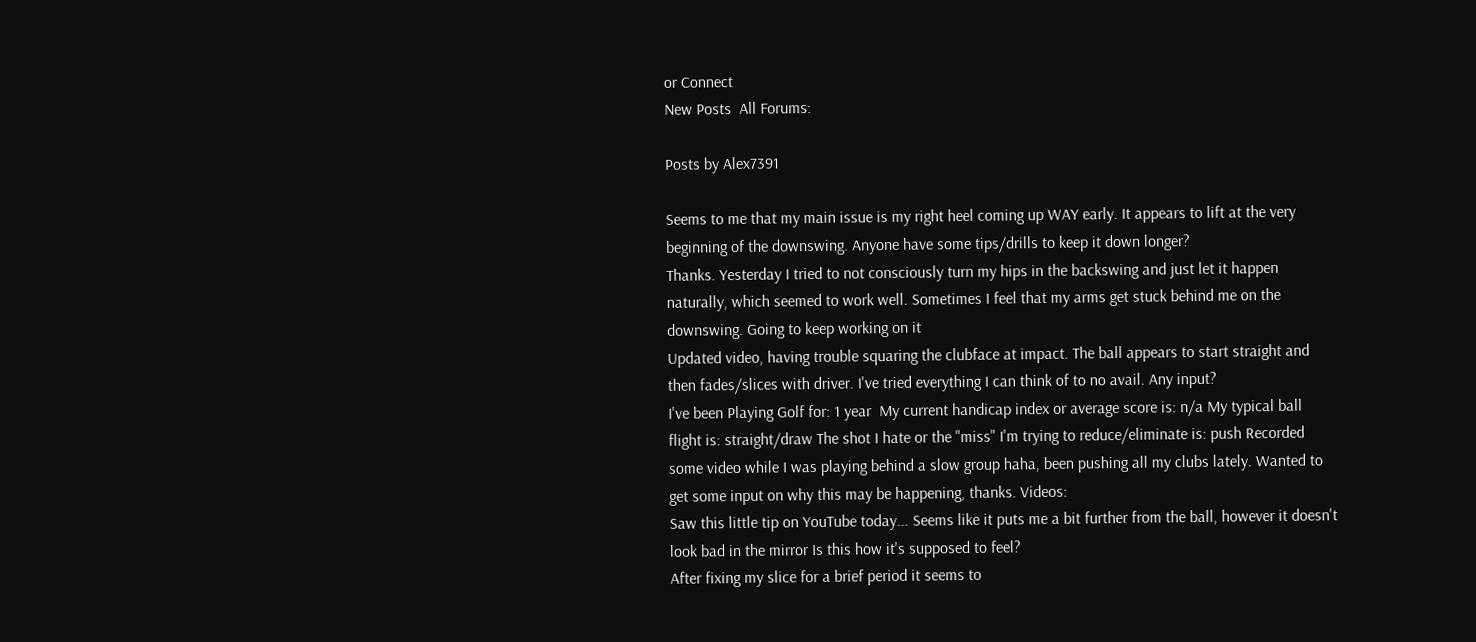or Connect
New Posts  All Forums:

Posts by Alex7391

Seems to me that my main issue is my right heel coming up WAY early. It appears to lift at the very beginning of the downswing. Anyone have some tips/drills to keep it down longer?
Thanks. Yesterday I tried to not consciously turn my hips in the backswing and just let it happen naturally, which seemed to work well. Sometimes I feel that my arms get stuck behind me on the downswing. Going to keep working on it
Updated video, having trouble squaring the clubface at impact. The ball appears to start straight and then fades/slices with driver. I've tried everything I can think of to no avail. Any input?
I've been Playing Golf for: 1 year  My current handicap index or average score is: n/a My typical ball flight is: straight/draw The shot I hate or the "miss" I'm trying to reduce/eliminate is: push Recorded some video while I was playing behind a slow group haha, been pushing all my clubs lately. Wanted to get some input on why this may be happening, thanks. Videos:
Saw this little tip on YouTube today... Seems like it puts me a bit further from the ball, however it doesn't look bad in the mirror Is this how it's supposed to feel?
After fixing my slice for a brief period it seems to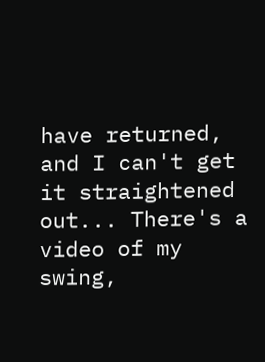have returned, and I can't get it straightened out... There's a video of my swing,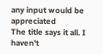any input would be appreciated
The title says it all. I haven't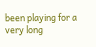been playing for a very long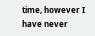time, however I have never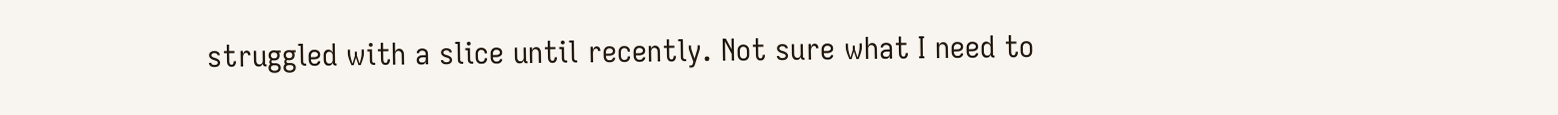struggled with a slice until recently. Not sure what I need to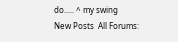do..... ^ my swing
New Posts  All Forums: